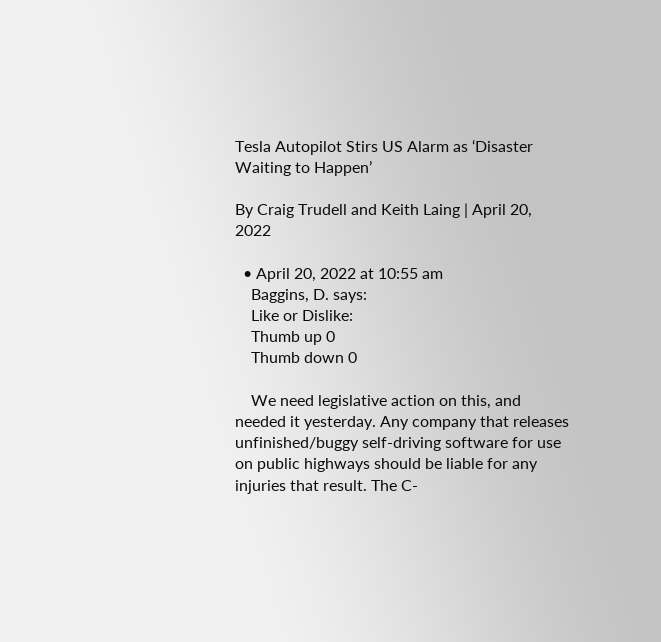Tesla Autopilot Stirs US Alarm as ‘Disaster Waiting to Happen’

By Craig Trudell and Keith Laing | April 20, 2022

  • April 20, 2022 at 10:55 am
    Baggins, D. says:
    Like or Dislike:
    Thumb up 0
    Thumb down 0

    We need legislative action on this, and needed it yesterday. Any company that releases unfinished/buggy self-driving software for use on public highways should be liable for any injuries that result. The C-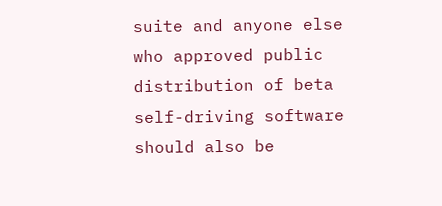suite and anyone else who approved public distribution of beta self-driving software should also be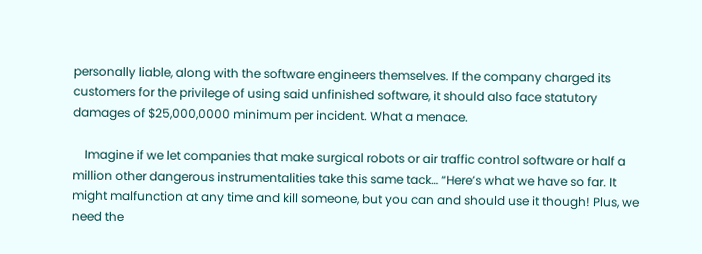personally liable, along with the software engineers themselves. If the company charged its customers for the privilege of using said unfinished software, it should also face statutory damages of $25,000,0000 minimum per incident. What a menace.

    Imagine if we let companies that make surgical robots or air traffic control software or half a million other dangerous instrumentalities take this same tack… “Here’s what we have so far. It might malfunction at any time and kill someone, but you can and should use it though! Plus, we need the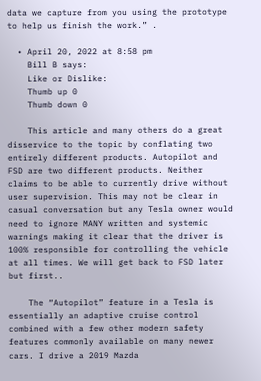data we capture from you using the prototype to help us finish the work.” .

  • April 20, 2022 at 8:58 pm
    Bill B says:
    Like or Dislike:
    Thumb up 0
    Thumb down 0

    This article and many others do a great disservice to the topic by conflating two entirely different products. Autopilot and FSD are two different products. Neither claims to be able to currently drive without user supervision. This may not be clear in casual conversation but any Tesla owner would need to ignore MANY written and systemic warnings making it clear that the driver is 100% responsible for controlling the vehicle at all times. We will get back to FSD later but first..

    The “Autopilot” feature in a Tesla is essentially an adaptive cruise control combined with a few other modern safety features commonly available on many newer cars. I drive a 2019 Mazda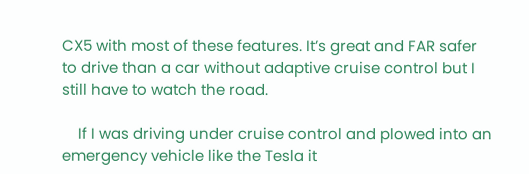CX5 with most of these features. It’s great and FAR safer to drive than a car without adaptive cruise control but I still have to watch the road.

    If I was driving under cruise control and plowed into an emergency vehicle like the Tesla it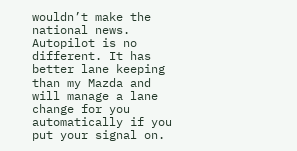wouldn’t make the national news. Autopilot is no different. It has better lane keeping than my Mazda and will manage a lane change for you automatically if you put your signal on.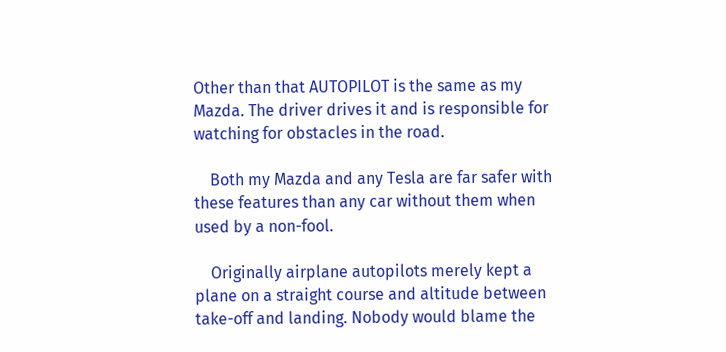Other than that AUTOPILOT is the same as my Mazda. The driver drives it and is responsible for watching for obstacles in the road.

    Both my Mazda and any Tesla are far safer with these features than any car without them when used by a non-fool.

    Originally airplane autopilots merely kept a plane on a straight course and altitude between take-off and landing. Nobody would blame the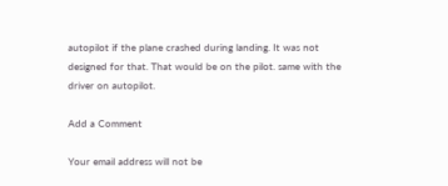autopilot if the plane crashed during landing. It was not designed for that. That would be on the pilot. same with the driver on autopilot.

Add a Comment

Your email address will not be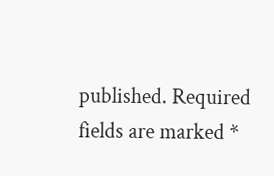published. Required fields are marked *